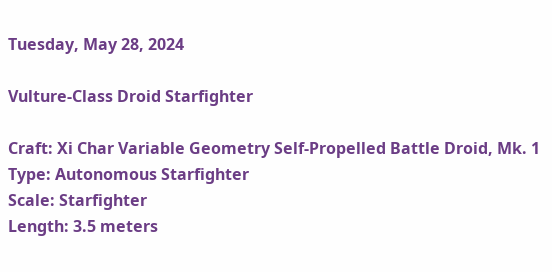Tuesday, May 28, 2024

Vulture-Class Droid Starfighter

Craft: Xi Char Variable Geometry Self-Propelled Battle Droid, Mk. 1
Type: Autonomous Starfighter
Scale: Starfighter
Length: 3.5 meters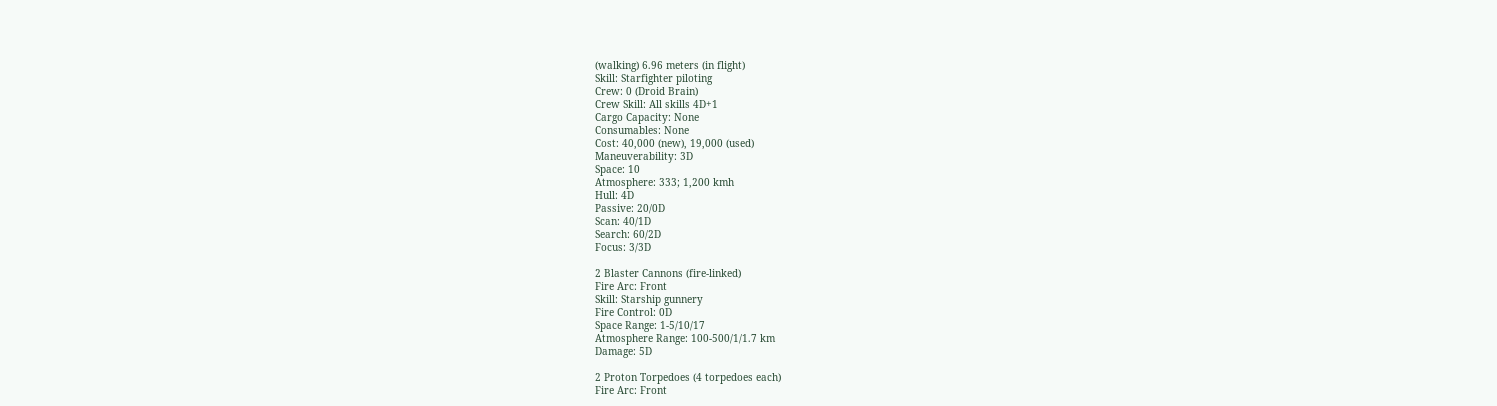(walking) 6.96 meters (in flight)
Skill: Starfighter piloting
Crew: 0 (Droid Brain)
Crew Skill: All skills 4D+1
Cargo Capacity: None
Consumables: None
Cost: 40,000 (new), 19,000 (used)
Maneuverability: 3D
Space: 10
Atmosphere: 333; 1,200 kmh
Hull: 4D
Passive: 20/0D
Scan: 40/1D
Search: 60/2D
Focus: 3/3D

2 Blaster Cannons (fire-linked)
Fire Arc: Front
Skill: Starship gunnery
Fire Control: 0D
Space Range: 1-5/10/17
Atmosphere Range: 100-500/1/1.7 km
Damage: 5D

2 Proton Torpedoes (4 torpedoes each)
Fire Arc: Front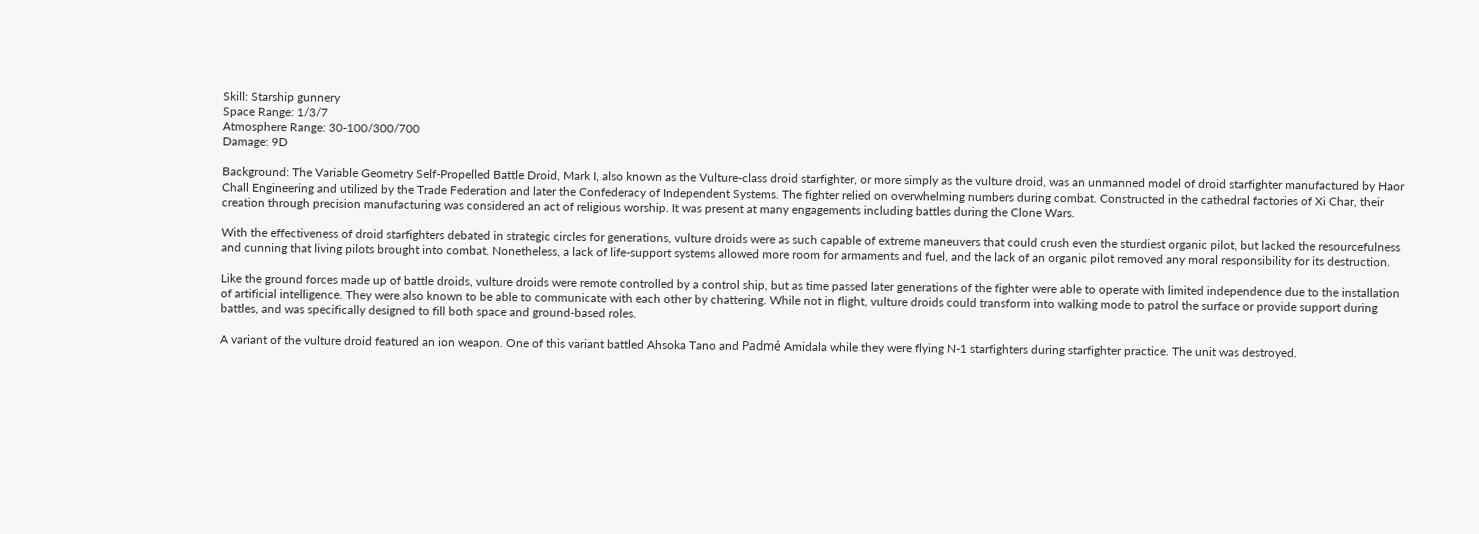Skill: Starship gunnery
Space Range: 1/3/7
Atmosphere Range: 30-100/300/700
Damage: 9D

Background: The Variable Geometry Self-Propelled Battle Droid, Mark I, also known as the Vulture-class droid starfighter, or more simply as the vulture droid, was an unmanned model of droid starfighter manufactured by Haor Chall Engineering and utilized by the Trade Federation and later the Confederacy of Independent Systems. The fighter relied on overwhelming numbers during combat. Constructed in the cathedral factories of Xi Char, their creation through precision manufacturing was considered an act of religious worship. It was present at many engagements including battles during the Clone Wars.

With the effectiveness of droid starfighters debated in strategic circles for generations, vulture droids were as such capable of extreme maneuvers that could crush even the sturdiest organic pilot, but lacked the resourcefulness and cunning that living pilots brought into combat. Nonetheless, a lack of life-support systems allowed more room for armaments and fuel, and the lack of an organic pilot removed any moral responsibility for its destruction.

Like the ground forces made up of battle droids, vulture droids were remote controlled by a control ship, but as time passed later generations of the fighter were able to operate with limited independence due to the installation of artificial intelligence. They were also known to be able to communicate with each other by chattering. While not in flight, vulture droids could transform into walking mode to patrol the surface or provide support during battles, and was specifically designed to fill both space and ground-based roles.

A variant of the vulture droid featured an ion weapon. One of this variant battled Ahsoka Tano and Padmé Amidala while they were flying N-1 starfighters during starfighter practice. The unit was destroyed.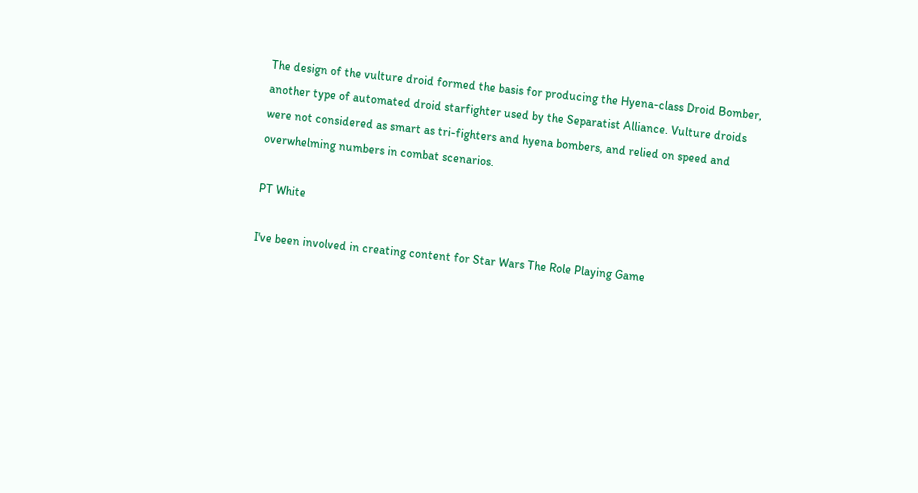The design of the vulture droid formed the basis for producing the Hyena-class Droid Bomber, another type of automated droid starfighter used by the Separatist Alliance. Vulture droids were not considered as smart as tri-fighters and hyena bombers, and relied on speed and overwhelming numbers in combat scenarios.

PT White

I've been involved in creating content for Star Wars The Role Playing Game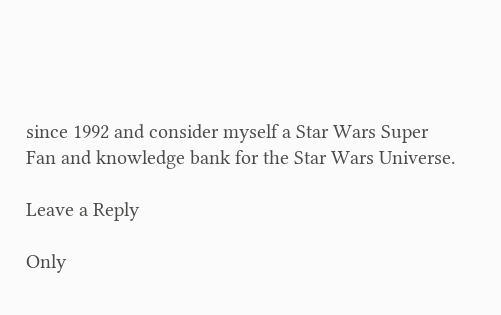since 1992 and consider myself a Star Wars Super Fan and knowledge bank for the Star Wars Universe.

Leave a Reply

Only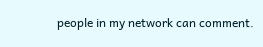people in my network can comment.